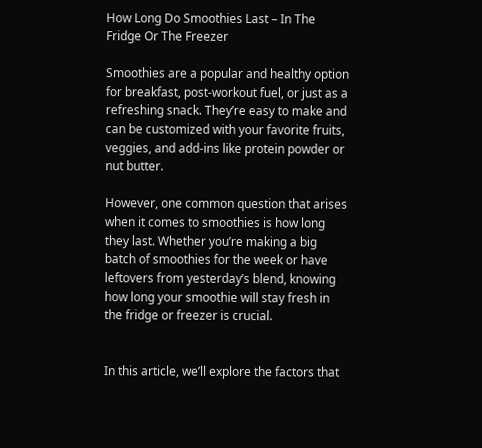How Long Do Smoothies Last – In The Fridge Or The Freezer

Smoothies are a popular and healthy option for breakfast, post-workout fuel, or just as a refreshing snack. They’re easy to make and can be customized with your favorite fruits, veggies, and add-ins like protein powder or nut butter.

However, one common question that arises when it comes to smoothies is how long they last. Whether you’re making a big batch of smoothies for the week or have leftovers from yesterday’s blend, knowing how long your smoothie will stay fresh in the fridge or freezer is crucial.


In this article, we’ll explore the factors that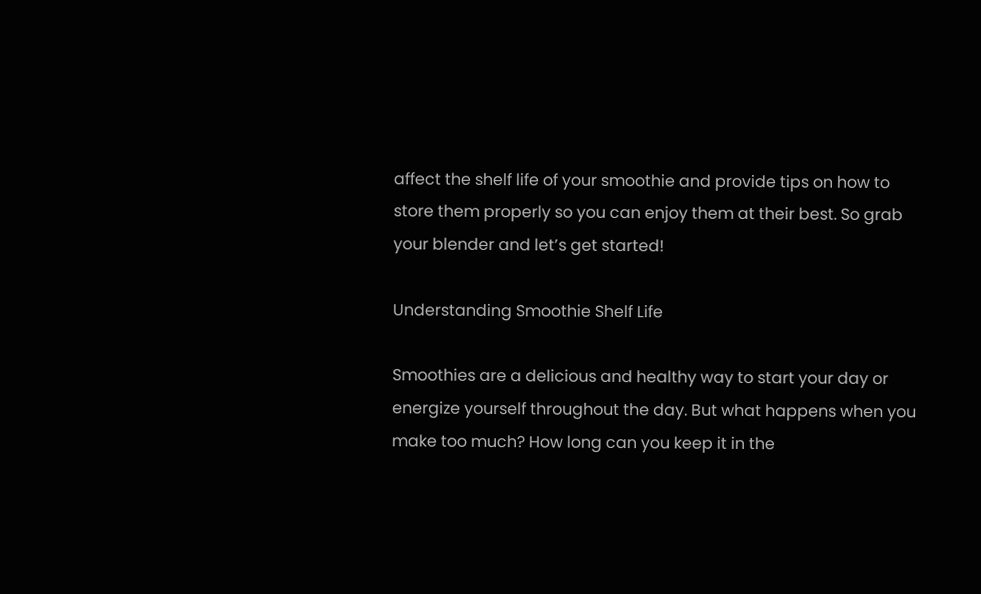affect the shelf life of your smoothie and provide tips on how to store them properly so you can enjoy them at their best. So grab your blender and let’s get started!

Understanding Smoothie Shelf Life

Smoothies are a delicious and healthy way to start your day or energize yourself throughout the day. But what happens when you make too much? How long can you keep it in the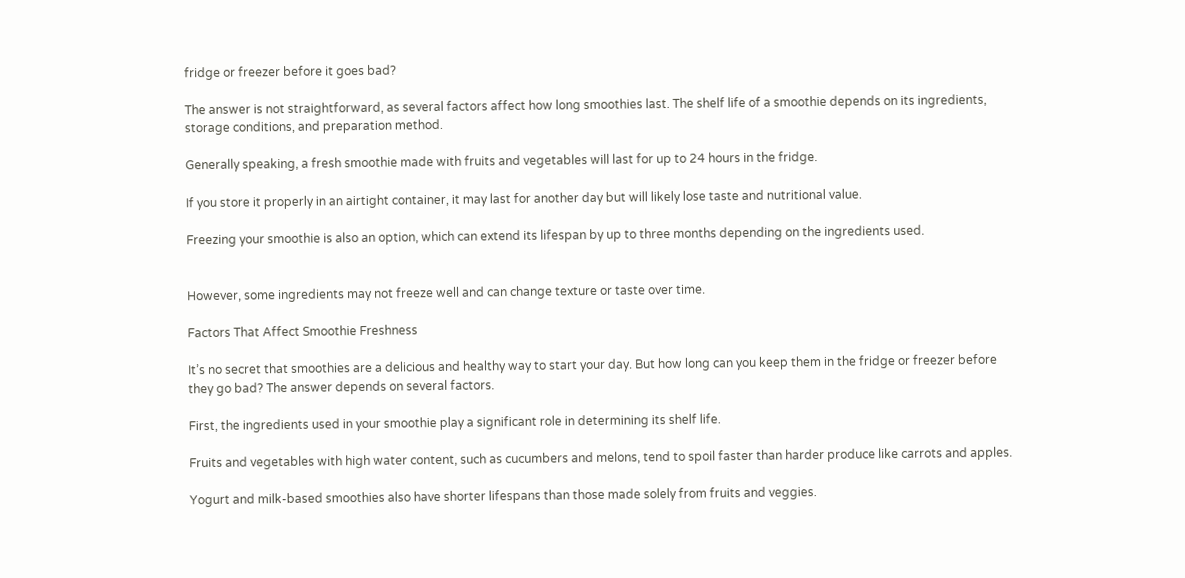fridge or freezer before it goes bad?

The answer is not straightforward, as several factors affect how long smoothies last. The shelf life of a smoothie depends on its ingredients, storage conditions, and preparation method.

Generally speaking, a fresh smoothie made with fruits and vegetables will last for up to 24 hours in the fridge.

If you store it properly in an airtight container, it may last for another day but will likely lose taste and nutritional value.

Freezing your smoothie is also an option, which can extend its lifespan by up to three months depending on the ingredients used.


However, some ingredients may not freeze well and can change texture or taste over time.

Factors That Affect Smoothie Freshness

It’s no secret that smoothies are a delicious and healthy way to start your day. But how long can you keep them in the fridge or freezer before they go bad? The answer depends on several factors.

First, the ingredients used in your smoothie play a significant role in determining its shelf life.

Fruits and vegetables with high water content, such as cucumbers and melons, tend to spoil faster than harder produce like carrots and apples.

Yogurt and milk-based smoothies also have shorter lifespans than those made solely from fruits and veggies.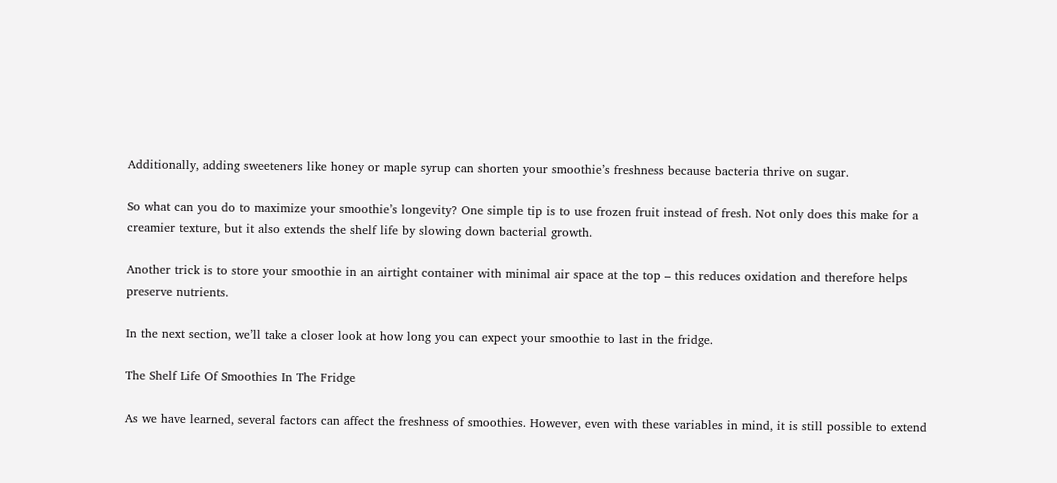Additionally, adding sweeteners like honey or maple syrup can shorten your smoothie’s freshness because bacteria thrive on sugar.

So what can you do to maximize your smoothie’s longevity? One simple tip is to use frozen fruit instead of fresh. Not only does this make for a creamier texture, but it also extends the shelf life by slowing down bacterial growth.

Another trick is to store your smoothie in an airtight container with minimal air space at the top – this reduces oxidation and therefore helps preserve nutrients.

In the next section, we’ll take a closer look at how long you can expect your smoothie to last in the fridge.

The Shelf Life Of Smoothies In The Fridge

As we have learned, several factors can affect the freshness of smoothies. However, even with these variables in mind, it is still possible to extend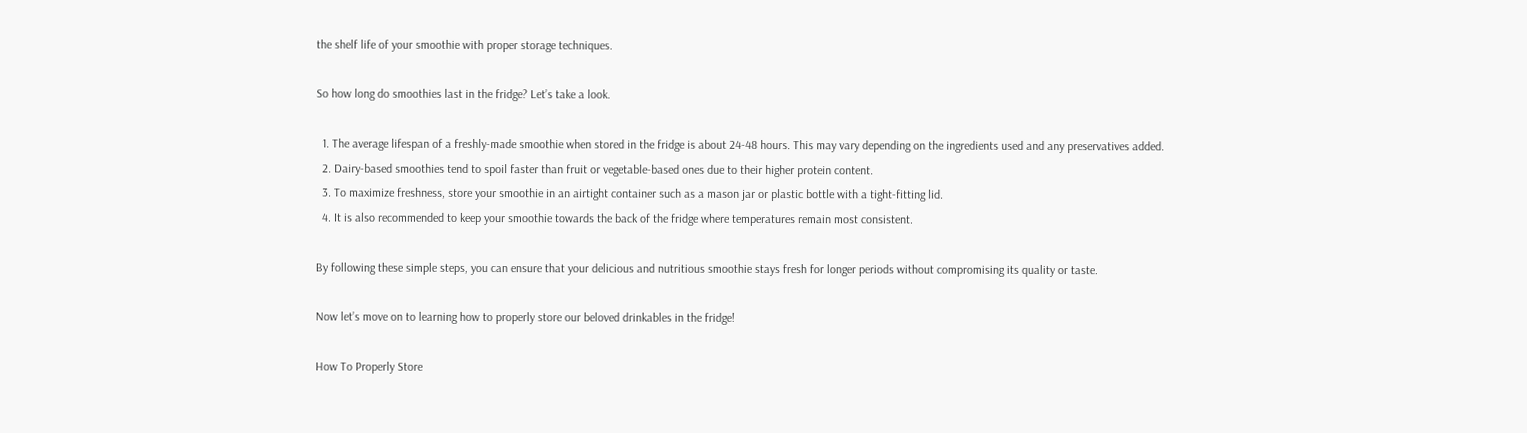the shelf life of your smoothie with proper storage techniques.

So how long do smoothies last in the fridge? Let’s take a look.

  1. The average lifespan of a freshly-made smoothie when stored in the fridge is about 24-48 hours. This may vary depending on the ingredients used and any preservatives added.
  2. Dairy-based smoothies tend to spoil faster than fruit or vegetable-based ones due to their higher protein content.
  3. To maximize freshness, store your smoothie in an airtight container such as a mason jar or plastic bottle with a tight-fitting lid.
  4. It is also recommended to keep your smoothie towards the back of the fridge where temperatures remain most consistent.

By following these simple steps, you can ensure that your delicious and nutritious smoothie stays fresh for longer periods without compromising its quality or taste.

Now let’s move on to learning how to properly store our beloved drinkables in the fridge!

How To Properly Store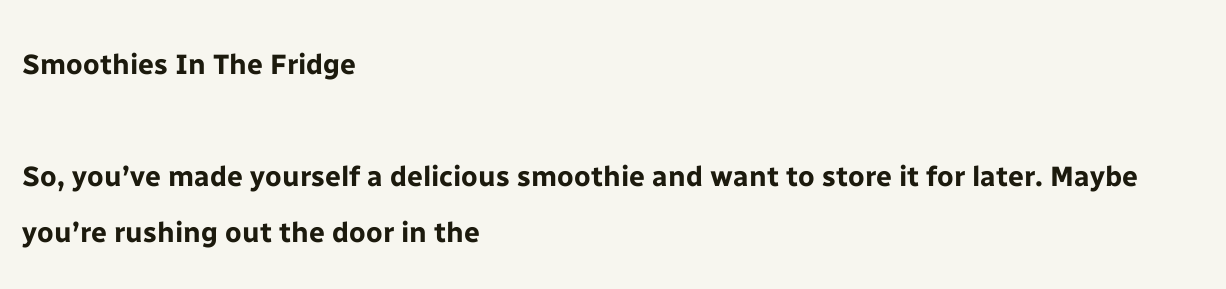Smoothies In The Fridge

So, you’ve made yourself a delicious smoothie and want to store it for later. Maybe you’re rushing out the door in the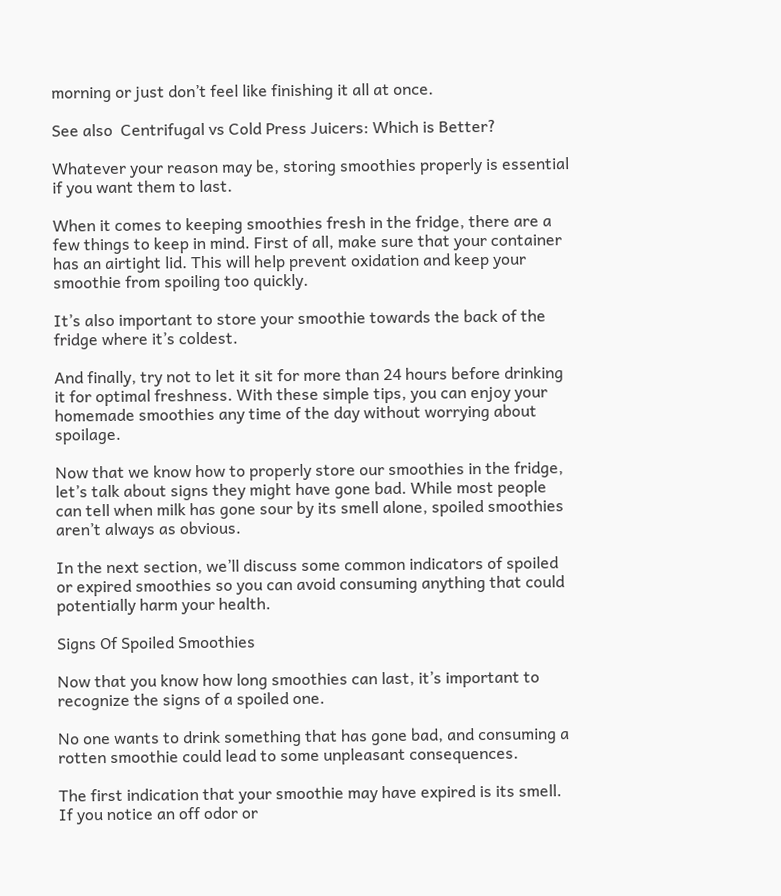morning or just don’t feel like finishing it all at once.

See also  Centrifugal vs Cold Press Juicers: Which is Better?

Whatever your reason may be, storing smoothies properly is essential if you want them to last.

When it comes to keeping smoothies fresh in the fridge, there are a few things to keep in mind. First of all, make sure that your container has an airtight lid. This will help prevent oxidation and keep your smoothie from spoiling too quickly.

It’s also important to store your smoothie towards the back of the fridge where it’s coldest.

And finally, try not to let it sit for more than 24 hours before drinking it for optimal freshness. With these simple tips, you can enjoy your homemade smoothies any time of the day without worrying about spoilage.

Now that we know how to properly store our smoothies in the fridge, let’s talk about signs they might have gone bad. While most people can tell when milk has gone sour by its smell alone, spoiled smoothies aren’t always as obvious.

In the next section, we’ll discuss some common indicators of spoiled or expired smoothies so you can avoid consuming anything that could potentially harm your health.

Signs Of Spoiled Smoothies

Now that you know how long smoothies can last, it’s important to recognize the signs of a spoiled one.

No one wants to drink something that has gone bad, and consuming a rotten smoothie could lead to some unpleasant consequences.

The first indication that your smoothie may have expired is its smell. If you notice an off odor or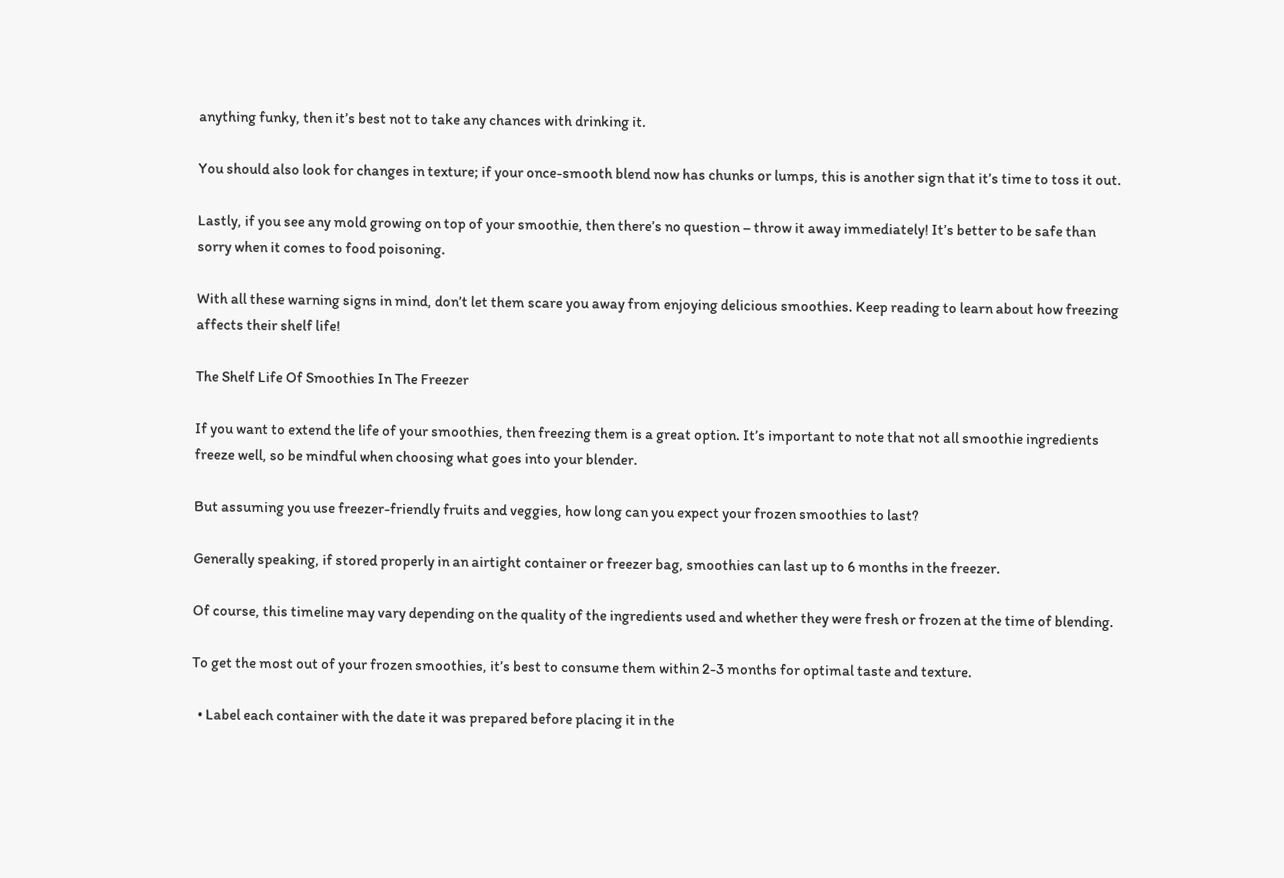anything funky, then it’s best not to take any chances with drinking it.

You should also look for changes in texture; if your once-smooth blend now has chunks or lumps, this is another sign that it’s time to toss it out.

Lastly, if you see any mold growing on top of your smoothie, then there’s no question – throw it away immediately! It’s better to be safe than sorry when it comes to food poisoning.

With all these warning signs in mind, don’t let them scare you away from enjoying delicious smoothies. Keep reading to learn about how freezing affects their shelf life!

The Shelf Life Of Smoothies In The Freezer

If you want to extend the life of your smoothies, then freezing them is a great option. It’s important to note that not all smoothie ingredients freeze well, so be mindful when choosing what goes into your blender.

But assuming you use freezer-friendly fruits and veggies, how long can you expect your frozen smoothies to last?

Generally speaking, if stored properly in an airtight container or freezer bag, smoothies can last up to 6 months in the freezer.

Of course, this timeline may vary depending on the quality of the ingredients used and whether they were fresh or frozen at the time of blending.

To get the most out of your frozen smoothies, it’s best to consume them within 2-3 months for optimal taste and texture.

  • Label each container with the date it was prepared before placing it in the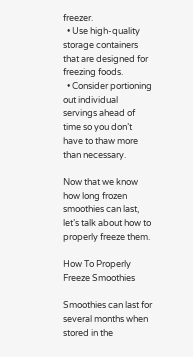freezer.
  • Use high-quality storage containers that are designed for freezing foods.
  • Consider portioning out individual servings ahead of time so you don’t have to thaw more than necessary.

Now that we know how long frozen smoothies can last, let’s talk about how to properly freeze them.

How To Properly Freeze Smoothies

Smoothies can last for several months when stored in the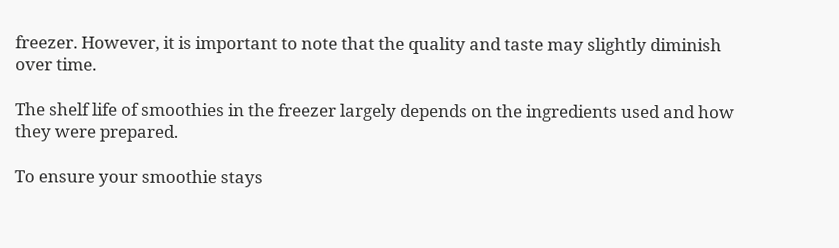freezer. However, it is important to note that the quality and taste may slightly diminish over time.

The shelf life of smoothies in the freezer largely depends on the ingredients used and how they were prepared.

To ensure your smoothie stays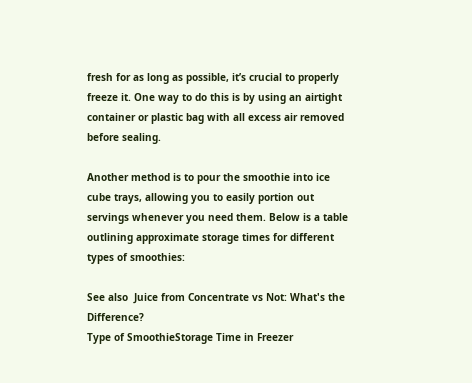fresh for as long as possible, it’s crucial to properly freeze it. One way to do this is by using an airtight container or plastic bag with all excess air removed before sealing.

Another method is to pour the smoothie into ice cube trays, allowing you to easily portion out servings whenever you need them. Below is a table outlining approximate storage times for different types of smoothies:

See also  Juice from Concentrate vs Not: What's the Difference?
Type of SmoothieStorage Time in Freezer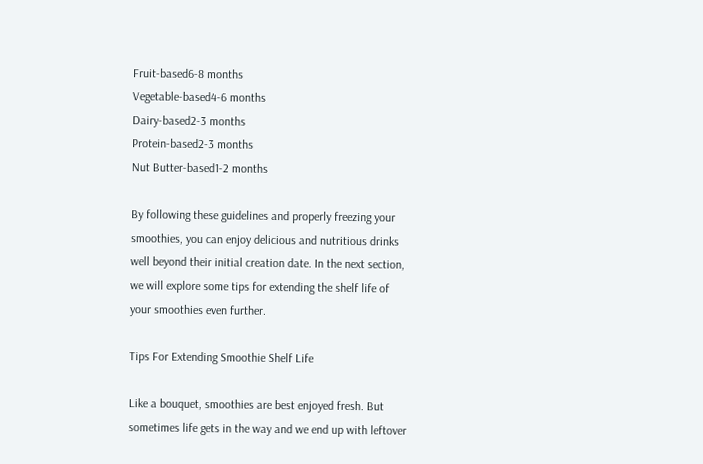Fruit-based6-8 months
Vegetable-based4-6 months
Dairy-based2-3 months
Protein-based2-3 months
Nut Butter-based1-2 months

By following these guidelines and properly freezing your smoothies, you can enjoy delicious and nutritious drinks well beyond their initial creation date. In the next section, we will explore some tips for extending the shelf life of your smoothies even further.

Tips For Extending Smoothie Shelf Life

Like a bouquet, smoothies are best enjoyed fresh. But sometimes life gets in the way and we end up with leftover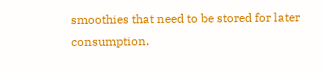smoothies that need to be stored for later consumption.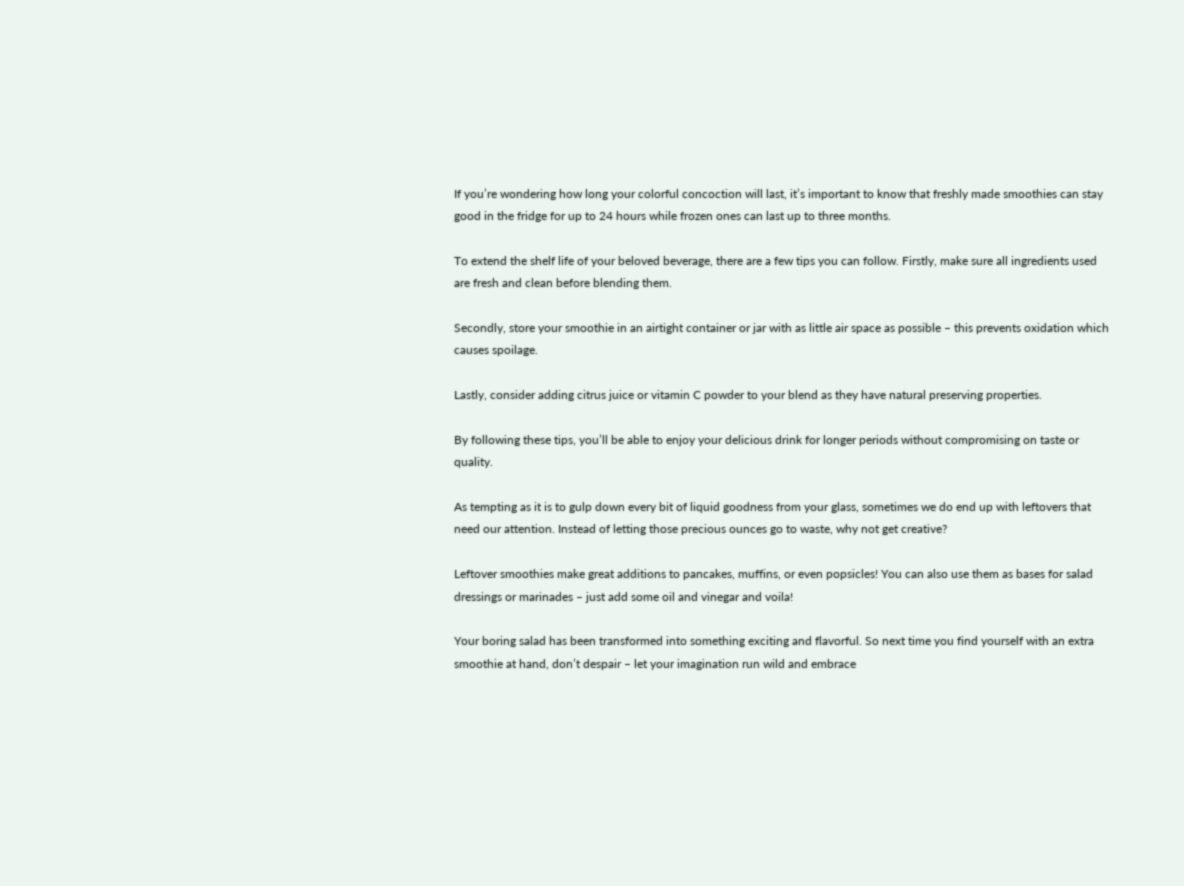If you’re wondering how long your colorful concoction will last, it’s important to know that freshly made smoothies can stay good in the fridge for up to 24 hours while frozen ones can last up to three months.

To extend the shelf life of your beloved beverage, there are a few tips you can follow. Firstly, make sure all ingredients used are fresh and clean before blending them.

Secondly, store your smoothie in an airtight container or jar with as little air space as possible – this prevents oxidation which causes spoilage.

Lastly, consider adding citrus juice or vitamin C powder to your blend as they have natural preserving properties.

By following these tips, you’ll be able to enjoy your delicious drink for longer periods without compromising on taste or quality.

As tempting as it is to gulp down every bit of liquid goodness from your glass, sometimes we do end up with leftovers that need our attention. Instead of letting those precious ounces go to waste, why not get creative?

Leftover smoothies make great additions to pancakes, muffins, or even popsicles! You can also use them as bases for salad dressings or marinades – just add some oil and vinegar and voila!

Your boring salad has been transformed into something exciting and flavorful. So next time you find yourself with an extra smoothie at hand, don’t despair – let your imagination run wild and embrace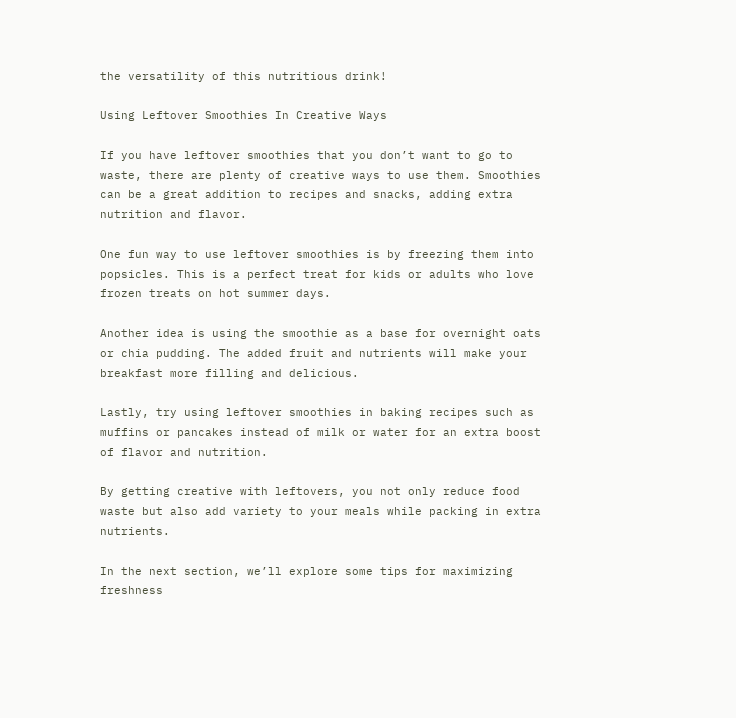the versatility of this nutritious drink!

Using Leftover Smoothies In Creative Ways

If you have leftover smoothies that you don’t want to go to waste, there are plenty of creative ways to use them. Smoothies can be a great addition to recipes and snacks, adding extra nutrition and flavor.

One fun way to use leftover smoothies is by freezing them into popsicles. This is a perfect treat for kids or adults who love frozen treats on hot summer days.

Another idea is using the smoothie as a base for overnight oats or chia pudding. The added fruit and nutrients will make your breakfast more filling and delicious.

Lastly, try using leftover smoothies in baking recipes such as muffins or pancakes instead of milk or water for an extra boost of flavor and nutrition.

By getting creative with leftovers, you not only reduce food waste but also add variety to your meals while packing in extra nutrients.

In the next section, we’ll explore some tips for maximizing freshness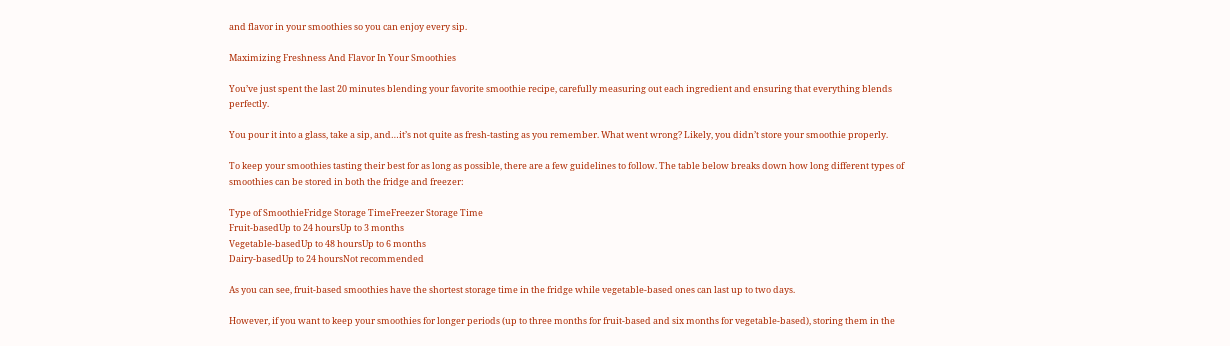and flavor in your smoothies so you can enjoy every sip.

Maximizing Freshness And Flavor In Your Smoothies

You’ve just spent the last 20 minutes blending your favorite smoothie recipe, carefully measuring out each ingredient and ensuring that everything blends perfectly.

You pour it into a glass, take a sip, and…it’s not quite as fresh-tasting as you remember. What went wrong? Likely, you didn’t store your smoothie properly.

To keep your smoothies tasting their best for as long as possible, there are a few guidelines to follow. The table below breaks down how long different types of smoothies can be stored in both the fridge and freezer:

Type of SmoothieFridge Storage TimeFreezer Storage Time
Fruit-basedUp to 24 hoursUp to 3 months
Vegetable-basedUp to 48 hoursUp to 6 months
Dairy-basedUp to 24 hoursNot recommended

As you can see, fruit-based smoothies have the shortest storage time in the fridge while vegetable-based ones can last up to two days.

However, if you want to keep your smoothies for longer periods (up to three months for fruit-based and six months for vegetable-based), storing them in the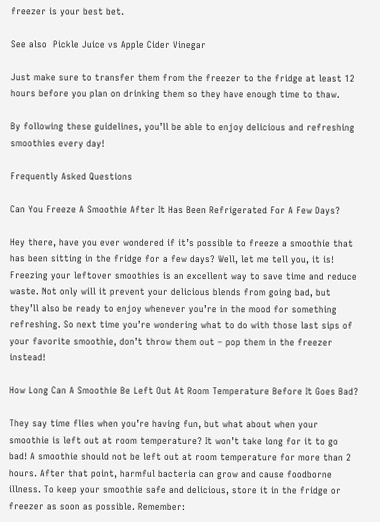freezer is your best bet.

See also  Pickle Juice vs Apple Cider Vinegar

Just make sure to transfer them from the freezer to the fridge at least 12 hours before you plan on drinking them so they have enough time to thaw.

By following these guidelines, you’ll be able to enjoy delicious and refreshing smoothies every day!

Frequently Asked Questions

Can You Freeze A Smoothie After It Has Been Refrigerated For A Few Days?

Hey there, have you ever wondered if it’s possible to freeze a smoothie that has been sitting in the fridge for a few days? Well, let me tell you, it is! Freezing your leftover smoothies is an excellent way to save time and reduce waste. Not only will it prevent your delicious blends from going bad, but they’ll also be ready to enjoy whenever you’re in the mood for something refreshing. So next time you’re wondering what to do with those last sips of your favorite smoothie, don’t throw them out – pop them in the freezer instead!

How Long Can A Smoothie Be Left Out At Room Temperature Before It Goes Bad?

They say time flies when you’re having fun, but what about when your smoothie is left out at room temperature? It won’t take long for it to go bad! A smoothie should not be left out at room temperature for more than 2 hours. After that point, harmful bacteria can grow and cause foodborne illness. To keep your smoothie safe and delicious, store it in the fridge or freezer as soon as possible. Remember: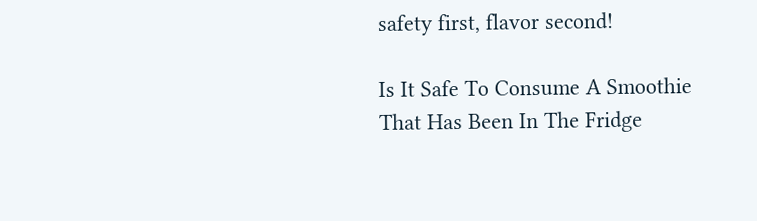safety first, flavor second!

Is It Safe To Consume A Smoothie That Has Been In The Fridge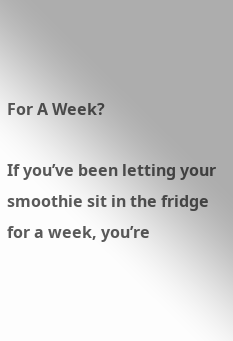For A Week?

If you’ve been letting your smoothie sit in the fridge for a week, you’re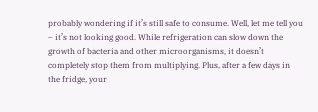probably wondering if it’s still safe to consume. Well, let me tell you – it’s not looking good. While refrigeration can slow down the growth of bacteria and other microorganisms, it doesn’t completely stop them from multiplying. Plus, after a few days in the fridge, your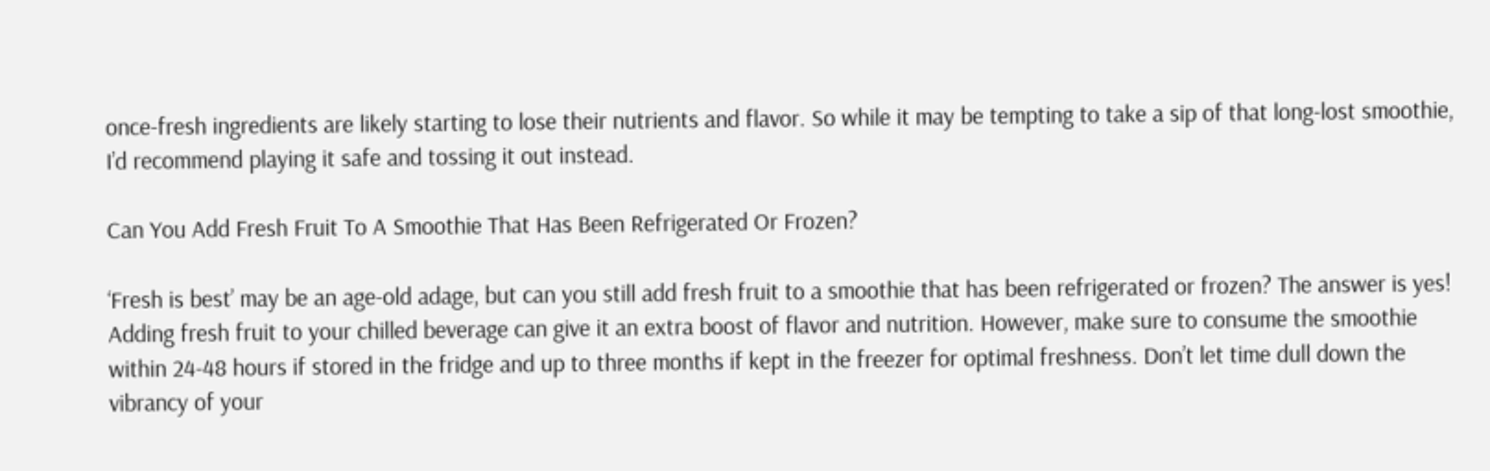once-fresh ingredients are likely starting to lose their nutrients and flavor. So while it may be tempting to take a sip of that long-lost smoothie, I’d recommend playing it safe and tossing it out instead.

Can You Add Fresh Fruit To A Smoothie That Has Been Refrigerated Or Frozen?

‘Fresh is best’ may be an age-old adage, but can you still add fresh fruit to a smoothie that has been refrigerated or frozen? The answer is yes! Adding fresh fruit to your chilled beverage can give it an extra boost of flavor and nutrition. However, make sure to consume the smoothie within 24-48 hours if stored in the fridge and up to three months if kept in the freezer for optimal freshness. Don’t let time dull down the vibrancy of your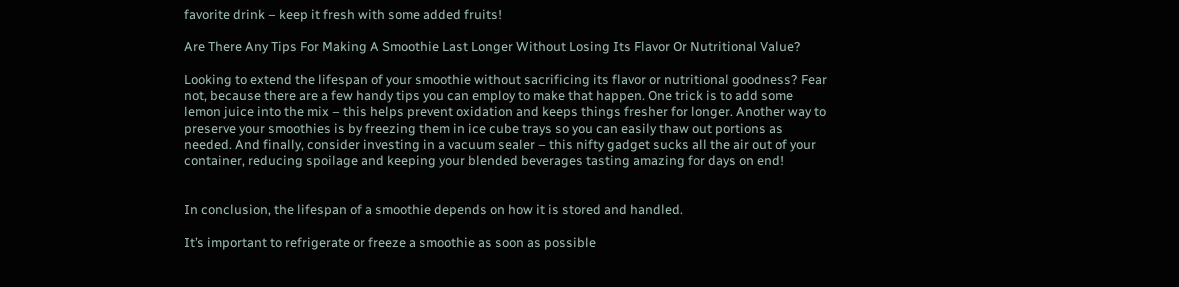favorite drink – keep it fresh with some added fruits!

Are There Any Tips For Making A Smoothie Last Longer Without Losing Its Flavor Or Nutritional Value?

Looking to extend the lifespan of your smoothie without sacrificing its flavor or nutritional goodness? Fear not, because there are a few handy tips you can employ to make that happen. One trick is to add some lemon juice into the mix – this helps prevent oxidation and keeps things fresher for longer. Another way to preserve your smoothies is by freezing them in ice cube trays so you can easily thaw out portions as needed. And finally, consider investing in a vacuum sealer – this nifty gadget sucks all the air out of your container, reducing spoilage and keeping your blended beverages tasting amazing for days on end!


In conclusion, the lifespan of a smoothie depends on how it is stored and handled.

It’s important to refrigerate or freeze a smoothie as soon as possible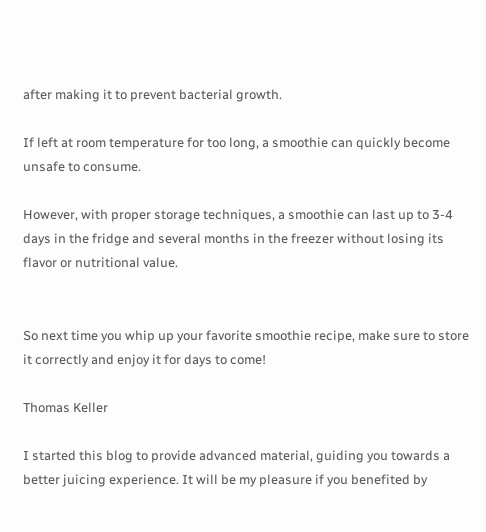after making it to prevent bacterial growth.

If left at room temperature for too long, a smoothie can quickly become unsafe to consume.

However, with proper storage techniques, a smoothie can last up to 3-4 days in the fridge and several months in the freezer without losing its flavor or nutritional value.


So next time you whip up your favorite smoothie recipe, make sure to store it correctly and enjoy it for days to come!

Thomas Keller

I started this blog to provide advanced material, guiding you towards a better juicing experience. It will be my pleasure if you benefited by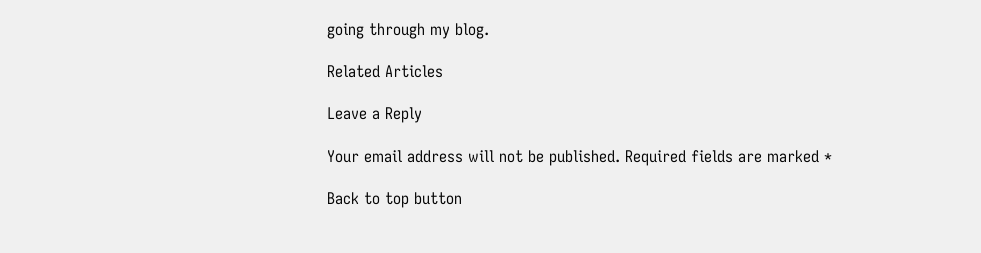going through my blog.

Related Articles

Leave a Reply

Your email address will not be published. Required fields are marked *

Back to top button